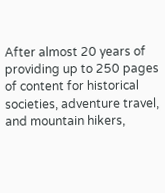After almost 20 years of providing up to 250 pages of content for historical societies, adventure travel, and mountain hikers,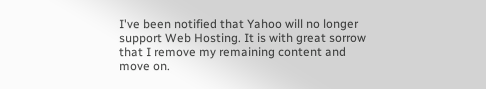I've been notified that Yahoo will no longer support Web Hosting. It is with great sorrow that I remove my remaining content and move on.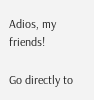Adios, my friends!

Go directly to